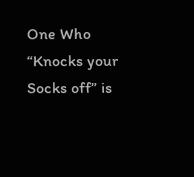One Who “Knocks your Socks off” is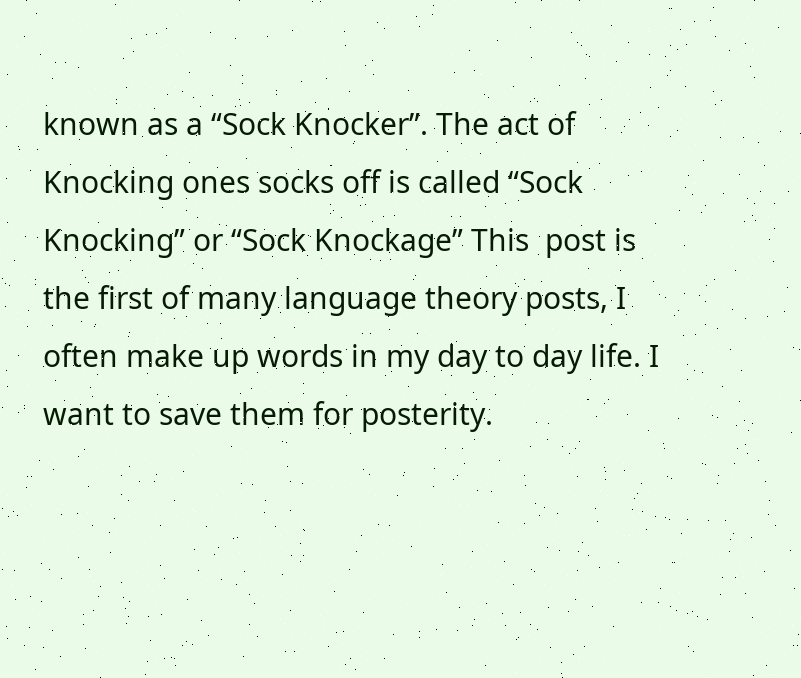known as a “Sock Knocker”. The act of Knocking ones socks off is called “Sock Knocking” or “Sock Knockage” This  post is the first of many language theory posts, I often make up words in my day to day life. I want to save them for posterity.